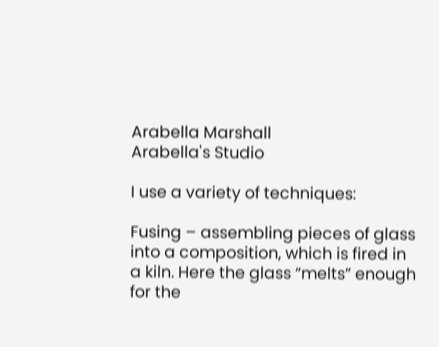Arabella Marshall
Arabella's Studio

I use a variety of techniques:

Fusing – assembling pieces of glass into a composition, which is fired in a kiln. Here the glass “melts” enough for the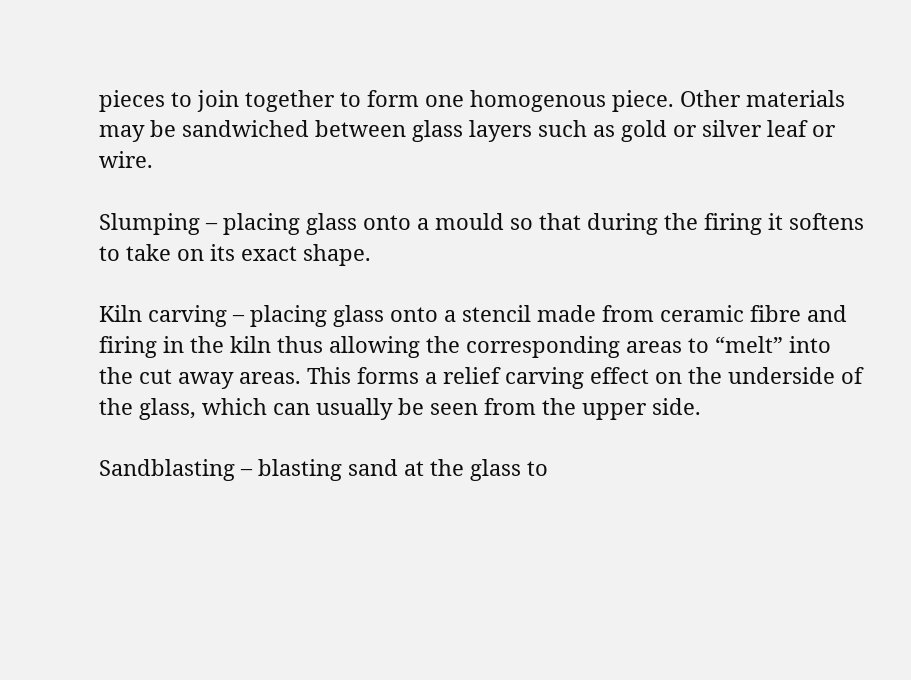pieces to join together to form one homogenous piece. Other materials may be sandwiched between glass layers such as gold or silver leaf or wire.

Slumping – placing glass onto a mould so that during the firing it softens to take on its exact shape.

Kiln carving – placing glass onto a stencil made from ceramic fibre and firing in the kiln thus allowing the corresponding areas to “melt” into the cut away areas. This forms a relief carving effect on the underside of the glass, which can usually be seen from the upper side.

Sandblasting – blasting sand at the glass to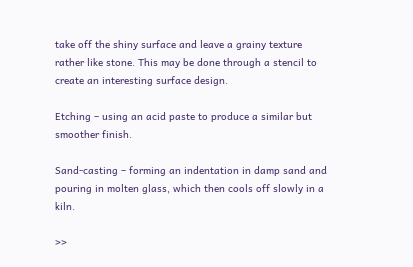take off the shiny surface and leave a grainy texture rather like stone. This may be done through a stencil to create an interesting surface design.

Etching – using an acid paste to produce a similar but smoother finish.

Sand-casting – forming an indentation in damp sand and pouring in molten glass, which then cools off slowly in a kiln.

>>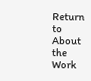Return to About the Work